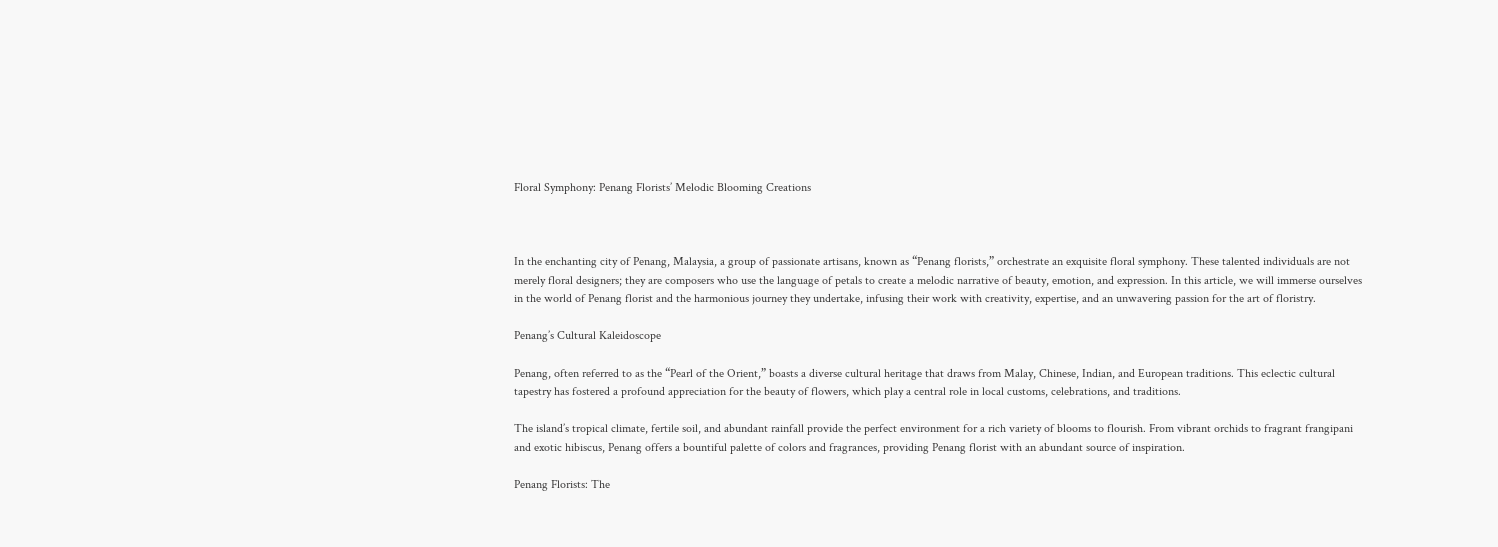Floral Symphony: Penang Florists’ Melodic Blooming Creations



In the enchanting city of Penang, Malaysia, a group of passionate artisans, known as “Penang florists,” orchestrate an exquisite floral symphony. These talented individuals are not merely floral designers; they are composers who use the language of petals to create a melodic narrative of beauty, emotion, and expression. In this article, we will immerse ourselves in the world of Penang florist and the harmonious journey they undertake, infusing their work with creativity, expertise, and an unwavering passion for the art of floristry.

Penang’s Cultural Kaleidoscope

Penang, often referred to as the “Pearl of the Orient,” boasts a diverse cultural heritage that draws from Malay, Chinese, Indian, and European traditions. This eclectic cultural tapestry has fostered a profound appreciation for the beauty of flowers, which play a central role in local customs, celebrations, and traditions.

The island’s tropical climate, fertile soil, and abundant rainfall provide the perfect environment for a rich variety of blooms to flourish. From vibrant orchids to fragrant frangipani and exotic hibiscus, Penang offers a bountiful palette of colors and fragrances, providing Penang florist with an abundant source of inspiration.

Penang Florists: The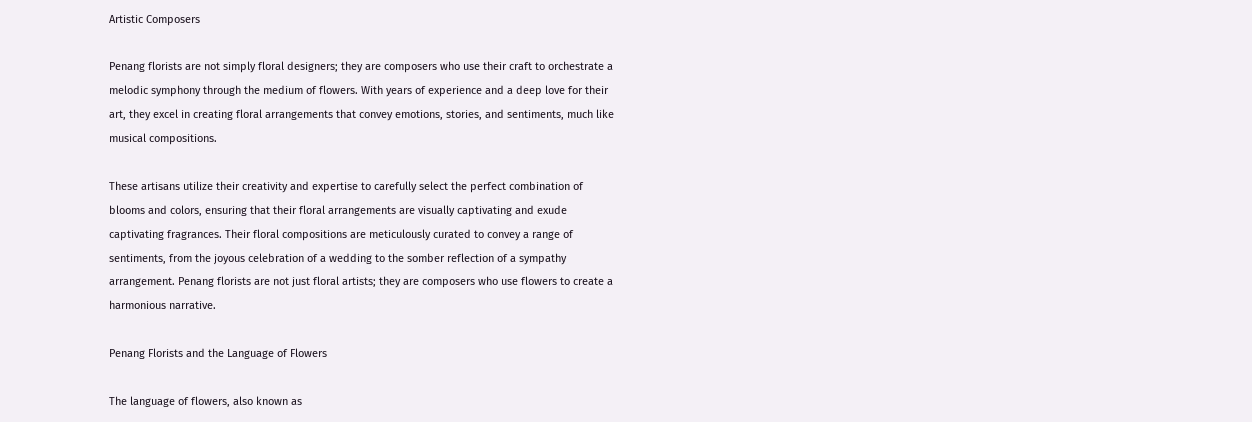Artistic Composers

Penang florists are not simply floral designers; they are composers who use their craft to orchestrate a melodic symphony through the medium of flowers. With years of experience and a deep love for their art, they excel in creating floral arrangements that convey emotions, stories, and sentiments, much like musical compositions.

These artisans utilize their creativity and expertise to carefully select the perfect combination of blooms and colors, ensuring that their floral arrangements are visually captivating and exude captivating fragrances. Their floral compositions are meticulously curated to convey a range of sentiments, from the joyous celebration of a wedding to the somber reflection of a sympathy arrangement. Penang florists are not just floral artists; they are composers who use flowers to create a harmonious narrative.

Penang Florists and the Language of Flowers

The language of flowers, also known as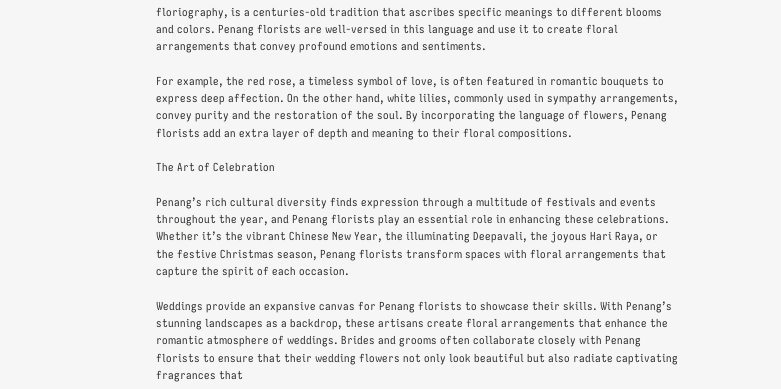floriography, is a centuries-old tradition that ascribes specific meanings to different blooms and colors. Penang florists are well-versed in this language and use it to create floral arrangements that convey profound emotions and sentiments.

For example, the red rose, a timeless symbol of love, is often featured in romantic bouquets to express deep affection. On the other hand, white lilies, commonly used in sympathy arrangements, convey purity and the restoration of the soul. By incorporating the language of flowers, Penang florists add an extra layer of depth and meaning to their floral compositions.

The Art of Celebration

Penang’s rich cultural diversity finds expression through a multitude of festivals and events throughout the year, and Penang florists play an essential role in enhancing these celebrations. Whether it’s the vibrant Chinese New Year, the illuminating Deepavali, the joyous Hari Raya, or the festive Christmas season, Penang florists transform spaces with floral arrangements that capture the spirit of each occasion.

Weddings provide an expansive canvas for Penang florists to showcase their skills. With Penang’s stunning landscapes as a backdrop, these artisans create floral arrangements that enhance the romantic atmosphere of weddings. Brides and grooms often collaborate closely with Penang florists to ensure that their wedding flowers not only look beautiful but also radiate captivating fragrances that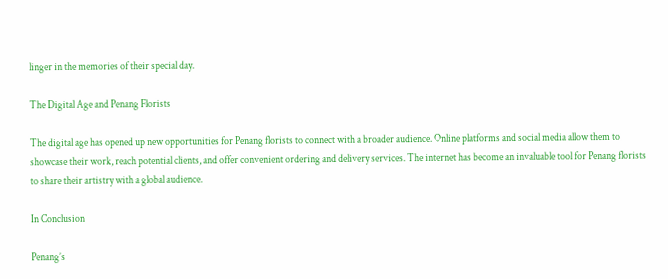linger in the memories of their special day.

The Digital Age and Penang Florists

The digital age has opened up new opportunities for Penang florists to connect with a broader audience. Online platforms and social media allow them to showcase their work, reach potential clients, and offer convenient ordering and delivery services. The internet has become an invaluable tool for Penang florists to share their artistry with a global audience.

In Conclusion

Penang’s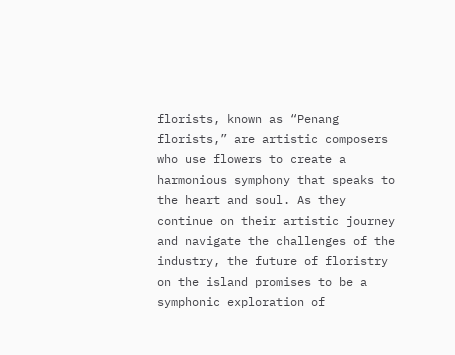florists, known as “Penang florists,” are artistic composers who use flowers to create a harmonious symphony that speaks to the heart and soul. As they continue on their artistic journey and navigate the challenges of the industry, the future of floristry on the island promises to be a symphonic exploration of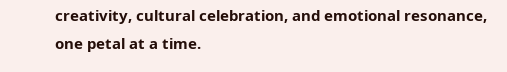creativity, cultural celebration, and emotional resonance, one petal at a time.